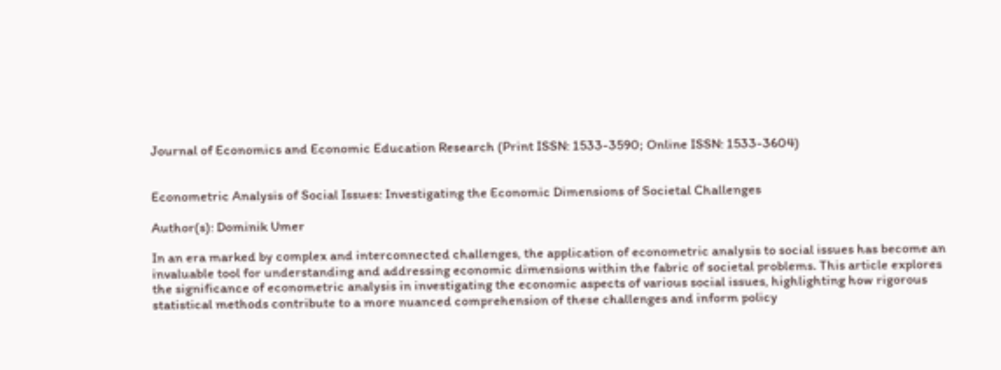Journal of Economics and Economic Education Research (Print ISSN: 1533-3590; Online ISSN: 1533-3604)


Econometric Analysis of Social Issues: Investigating the Economic Dimensions of Societal Challenges

Author(s): Dominik Umer

In an era marked by complex and interconnected challenges, the application of econometric analysis to social issues has become an invaluable tool for understanding and addressing economic dimensions within the fabric of societal problems. This article explores the significance of econometric analysis in investigating the economic aspects of various social issues, highlighting how rigorous statistical methods contribute to a more nuanced comprehension of these challenges and inform policy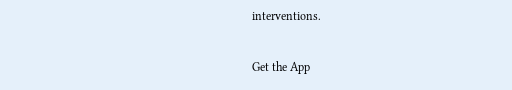interventions.

Get the App